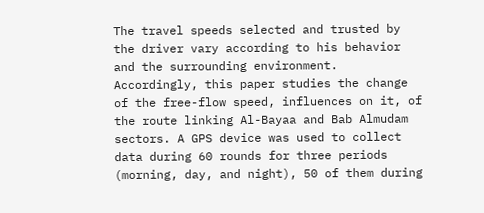The travel speeds selected and trusted by the driver vary according to his behavior and the surrounding environment. Accordingly, this paper studies the change of the free-flow speed, influences on it, of the route linking Al-Bayaa and Bab Almudam sectors. A GPS device was used to collect data during 60 rounds for three periods (morning, day, and night), 50 of them during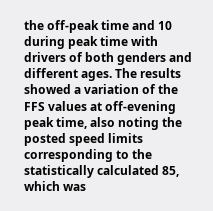the off-peak time and 10 during peak time with drivers of both genders and different ages. The results showed a variation of the FFS values at off-evening peak time, also noting the posted speed limits corresponding to the statistically calculated 85, which was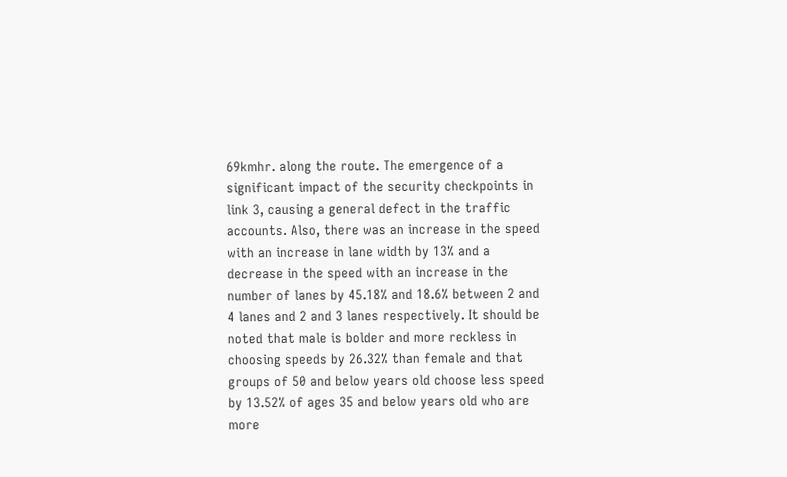69kmhr. along the route. The emergence of a significant impact of the security checkpoints in link 3, causing a general defect in the traffic accounts. Also, there was an increase in the speed with an increase in lane width by 13% and a decrease in the speed with an increase in the number of lanes by 45.18% and 18.6% between 2 and 4 lanes and 2 and 3 lanes respectively. It should be noted that male is bolder and more reckless in choosing speeds by 26.32% than female and that groups of 50 and below years old choose less speed by 13.52% of ages 35 and below years old who are more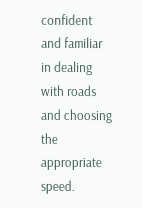confident and familiar in dealing with roads and choosing the appropriate speed.